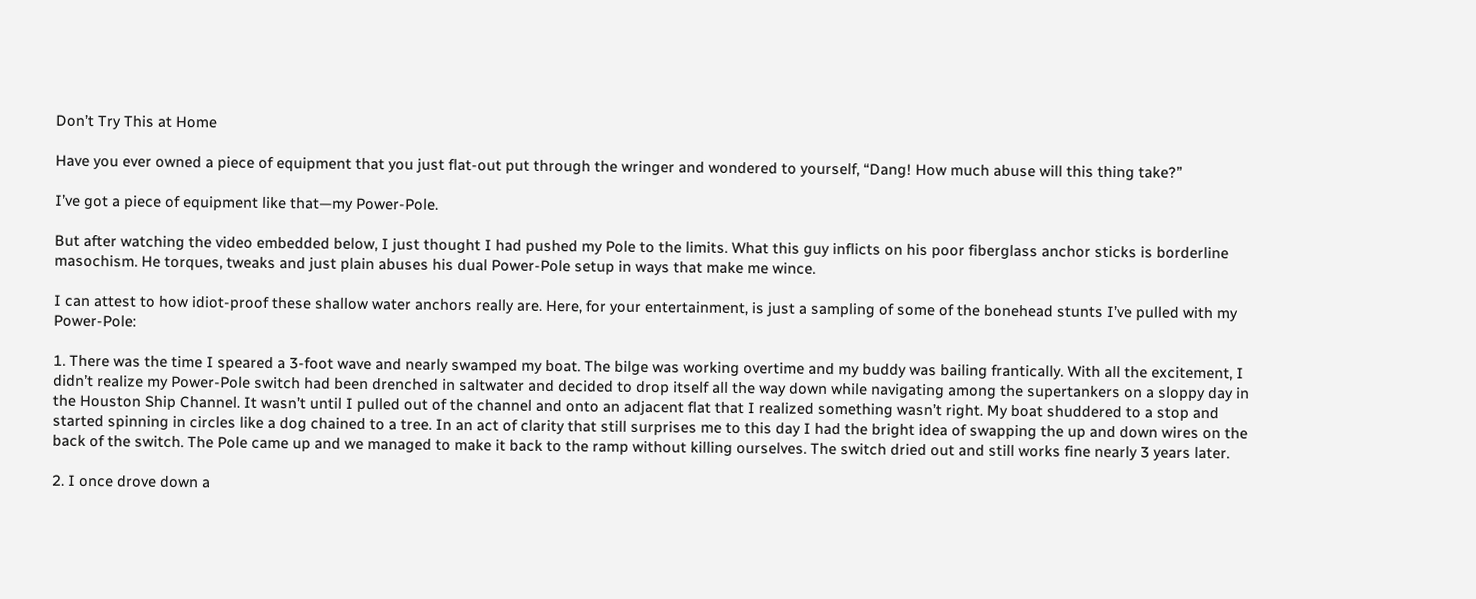Don’t Try This at Home

Have you ever owned a piece of equipment that you just flat-out put through the wringer and wondered to yourself, “Dang! How much abuse will this thing take?”

I’ve got a piece of equipment like that—my Power-Pole.

But after watching the video embedded below, I just thought I had pushed my Pole to the limits. What this guy inflicts on his poor fiberglass anchor sticks is borderline masochism. He torques, tweaks and just plain abuses his dual Power-Pole setup in ways that make me wince.

I can attest to how idiot-proof these shallow water anchors really are. Here, for your entertainment, is just a sampling of some of the bonehead stunts I’ve pulled with my Power-Pole:

1. There was the time I speared a 3-foot wave and nearly swamped my boat. The bilge was working overtime and my buddy was bailing frantically. With all the excitement, I didn’t realize my Power-Pole switch had been drenched in saltwater and decided to drop itself all the way down while navigating among the supertankers on a sloppy day in the Houston Ship Channel. It wasn’t until I pulled out of the channel and onto an adjacent flat that I realized something wasn’t right. My boat shuddered to a stop and started spinning in circles like a dog chained to a tree. In an act of clarity that still surprises me to this day I had the bright idea of swapping the up and down wires on the back of the switch. The Pole came up and we managed to make it back to the ramp without killing ourselves. The switch dried out and still works fine nearly 3 years later.

2. I once drove down a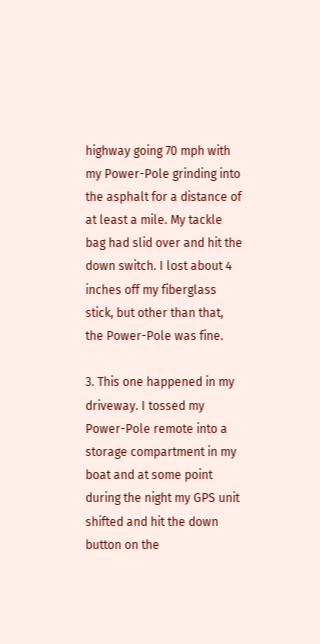highway going 70 mph with my Power-Pole grinding into the asphalt for a distance of at least a mile. My tackle bag had slid over and hit the down switch. I lost about 4 inches off my fiberglass stick, but other than that, the Power-Pole was fine.

3. This one happened in my driveway. I tossed my Power-Pole remote into a storage compartment in my boat and at some point during the night my GPS unit shifted and hit the down button on the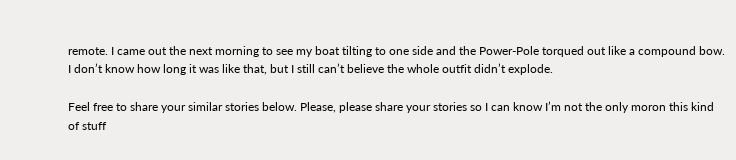remote. I came out the next morning to see my boat tilting to one side and the Power-Pole torqued out like a compound bow. I don’t know how long it was like that, but I still can’t believe the whole outfit didn’t explode.

Feel free to share your similar stories below. Please, please share your stories so I can know I’m not the only moron this kind of stuff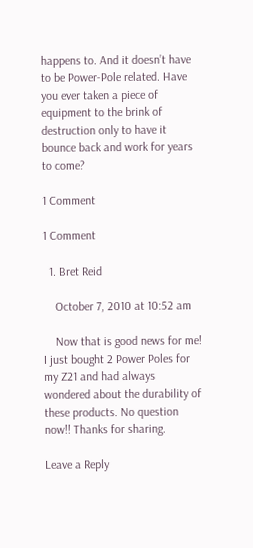happens to. And it doesn’t have to be Power-Pole related. Have you ever taken a piece of equipment to the brink of destruction only to have it bounce back and work for years to come?

1 Comment

1 Comment

  1. Bret Reid

    October 7, 2010 at 10:52 am

    Now that is good news for me! I just bought 2 Power Poles for my Z21 and had always wondered about the durability of these products. No question now!! Thanks for sharing.

Leave a Reply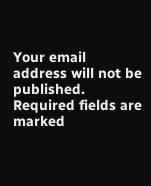Your email address will not be published. Required fields are marked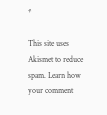*

This site uses Akismet to reduce spam. Learn how your comment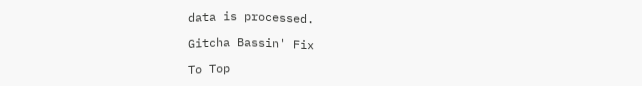data is processed.

Gitcha Bassin' Fix

To Top